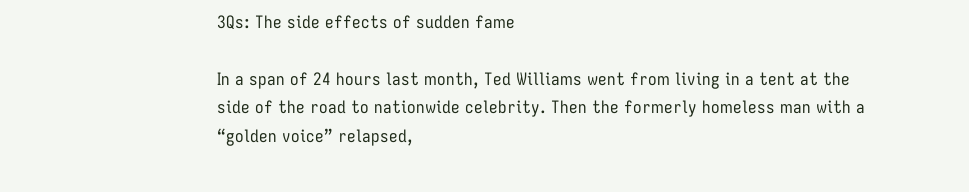3Qs: The side effects of sudden fame

In a span of 24 hours last month, Ted Williams went from living in a tent at the side of the road to nationwide celebrity. Then the formerly homeless man with a “golden voice” relapsed,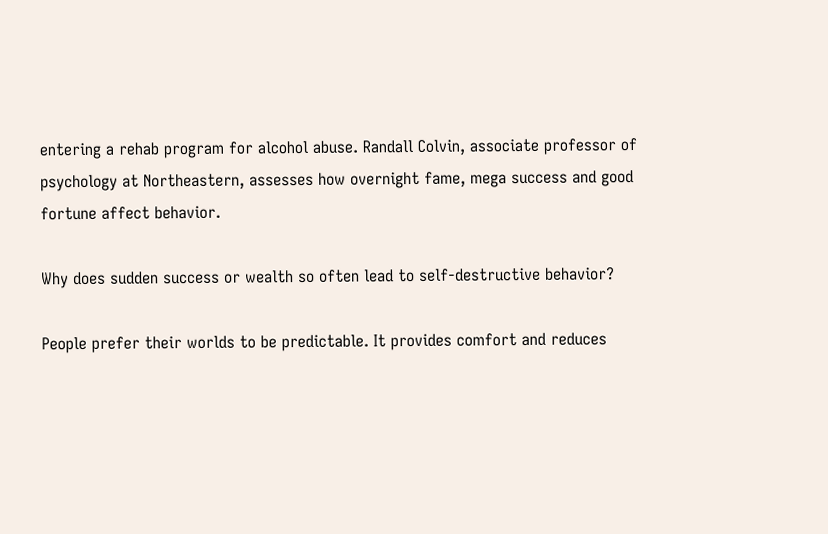entering a rehab program for alcohol abuse. Randall Colvin, associate professor of psychology at Northeastern, assesses how overnight fame, mega success and good fortune affect behavior.

Why does sudden success or wealth so often lead to self-destructive behavior?

People prefer their worlds to be predictable. It provides comfort and reduces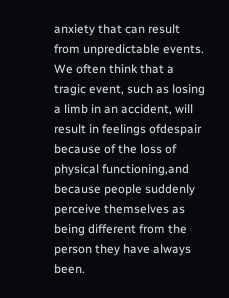anxiety that can result from unpredictable events. We often think that a tragic event, such as losing a limb in an accident, will result in feelings ofdespair because of the loss of physical functioning,and because people suddenly perceive themselves as being different from the person they have always been.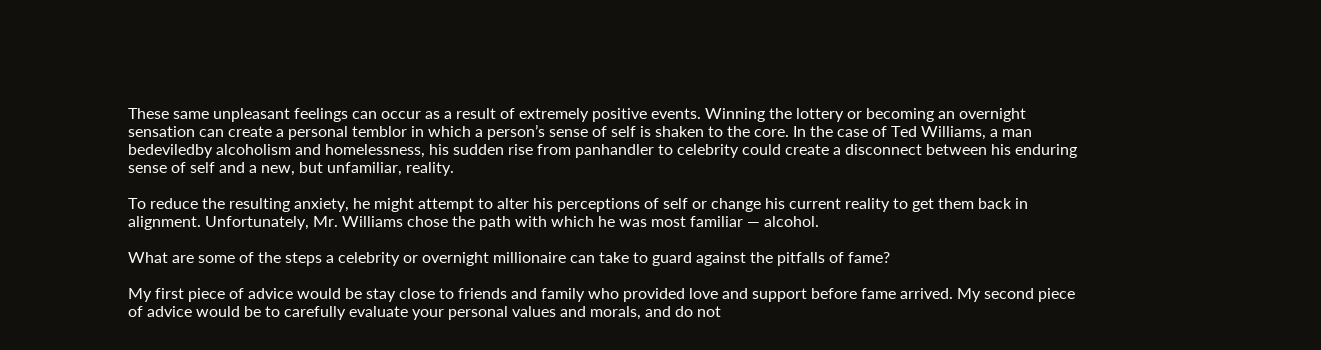These same unpleasant feelings can occur as a result of extremely positive events. Winning the lottery or becoming an overnight sensation can create a personal temblor in which a person’s sense of self is shaken to the core. In the case of Ted Williams, a man bedeviledby alcoholism and homelessness, his sudden rise from panhandler to celebrity could create a disconnect between his enduring sense of self and a new, but unfamiliar, reality.

To reduce the resulting anxiety, he might attempt to alter his perceptions of self or change his current reality to get them back in alignment. Unfortunately, Mr. Williams chose the path with which he was most familiar — alcohol.

What are some of the steps a celebrity or overnight millionaire can take to guard against the pitfalls of fame?

My first piece of advice would be stay close to friends and family who provided love and support before fame arrived. My second piece of advice would be to carefully evaluate your personal values and morals, and do not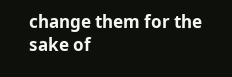change them for the sake of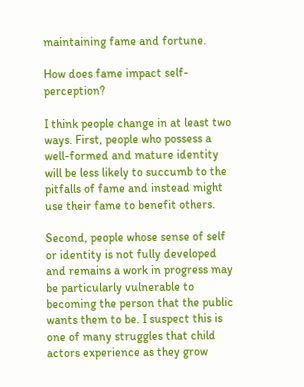maintaining fame and fortune.

How does fame impact self-perception?

I think people change in at least two ways. First, people who possess a well-formed and mature identity will be less likely to succumb to the pitfalls of fame and instead might use their fame to benefit others.

Second, people whose sense of self or identity is not fully developed and remains a work in progress may be particularly vulnerable to becoming the person that the public wants them to be. I suspect this is one of many struggles that child actors experience as they grow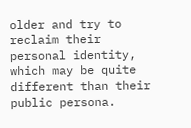older and try to reclaim their personal identity, which may be quite different than their public persona.